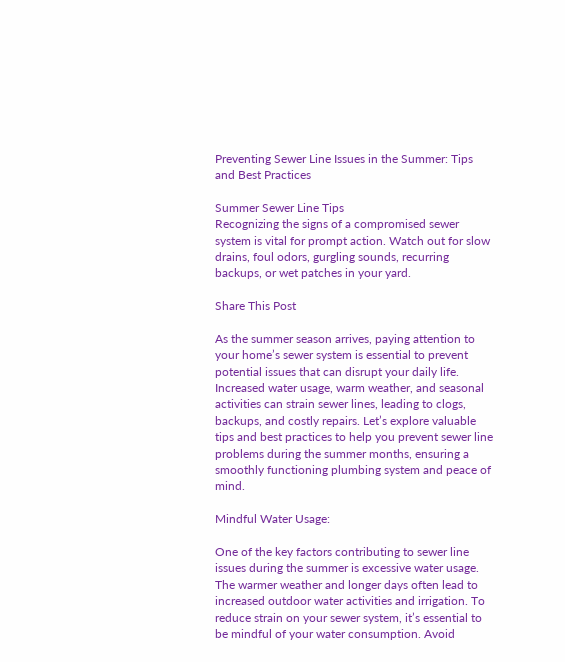Preventing Sewer Line Issues in the Summer: Tips and Best Practices

Summer Sewer Line Tips
Recognizing the signs of a compromised sewer system is vital for prompt action. Watch out for slow drains, foul odors, gurgling sounds, recurring backups, or wet patches in your yard.

Share This Post

As the summer season arrives, paying attention to your home’s sewer system is essential to prevent potential issues that can disrupt your daily life. Increased water usage, warm weather, and seasonal activities can strain sewer lines, leading to clogs, backups, and costly repairs. Let’s explore valuable tips and best practices to help you prevent sewer line problems during the summer months, ensuring a smoothly functioning plumbing system and peace of mind.

Mindful Water Usage:

One of the key factors contributing to sewer line issues during the summer is excessive water usage. The warmer weather and longer days often lead to increased outdoor water activities and irrigation. To reduce strain on your sewer system, it’s essential to be mindful of your water consumption. Avoid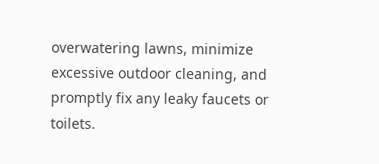overwatering lawns, minimize excessive outdoor cleaning, and promptly fix any leaky faucets or toilets.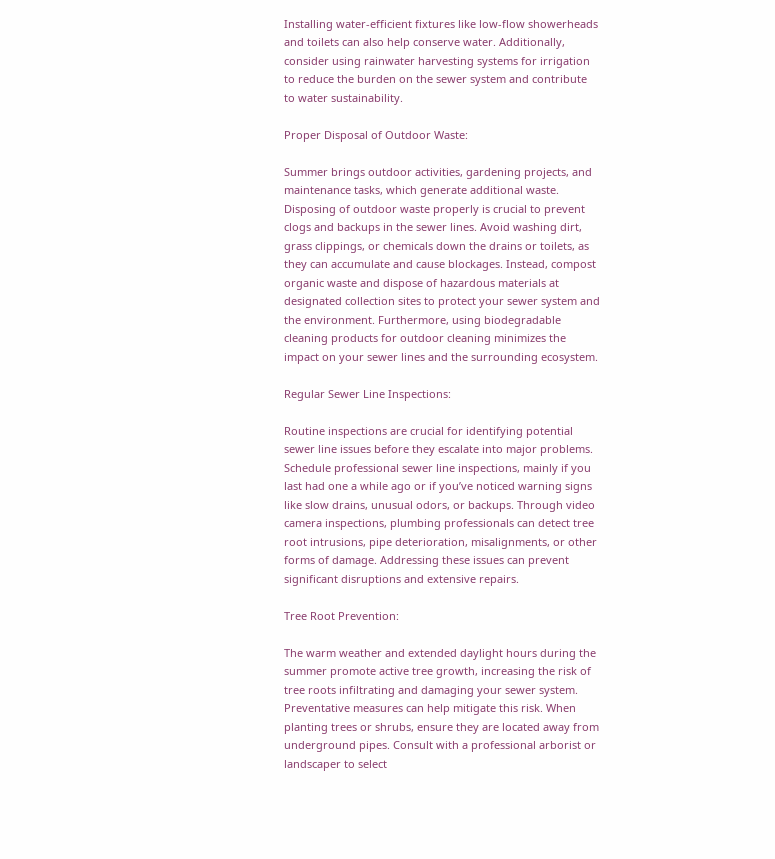Installing water-efficient fixtures like low-flow showerheads and toilets can also help conserve water. Additionally, consider using rainwater harvesting systems for irrigation to reduce the burden on the sewer system and contribute to water sustainability.

Proper Disposal of Outdoor Waste:

Summer brings outdoor activities, gardening projects, and maintenance tasks, which generate additional waste. Disposing of outdoor waste properly is crucial to prevent clogs and backups in the sewer lines. Avoid washing dirt, grass clippings, or chemicals down the drains or toilets, as they can accumulate and cause blockages. Instead, compost organic waste and dispose of hazardous materials at designated collection sites to protect your sewer system and the environment. Furthermore, using biodegradable cleaning products for outdoor cleaning minimizes the impact on your sewer lines and the surrounding ecosystem.

Regular Sewer Line Inspections:

Routine inspections are crucial for identifying potential sewer line issues before they escalate into major problems. Schedule professional sewer line inspections, mainly if you last had one a while ago or if you’ve noticed warning signs like slow drains, unusual odors, or backups. Through video camera inspections, plumbing professionals can detect tree root intrusions, pipe deterioration, misalignments, or other forms of damage. Addressing these issues can prevent significant disruptions and extensive repairs.

Tree Root Prevention:

The warm weather and extended daylight hours during the summer promote active tree growth, increasing the risk of tree roots infiltrating and damaging your sewer system. Preventative measures can help mitigate this risk. When planting trees or shrubs, ensure they are located away from underground pipes. Consult with a professional arborist or landscaper to select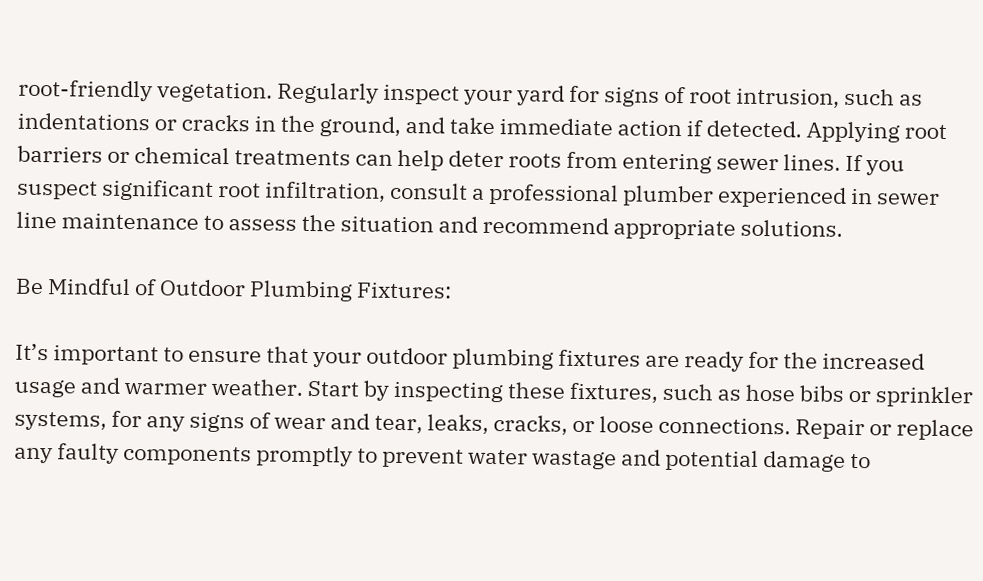root-friendly vegetation. Regularly inspect your yard for signs of root intrusion, such as indentations or cracks in the ground, and take immediate action if detected. Applying root barriers or chemical treatments can help deter roots from entering sewer lines. If you suspect significant root infiltration, consult a professional plumber experienced in sewer line maintenance to assess the situation and recommend appropriate solutions.

Be Mindful of Outdoor Plumbing Fixtures:

It’s important to ensure that your outdoor plumbing fixtures are ready for the increased usage and warmer weather. Start by inspecting these fixtures, such as hose bibs or sprinkler systems, for any signs of wear and tear, leaks, cracks, or loose connections. Repair or replace any faulty components promptly to prevent water wastage and potential damage to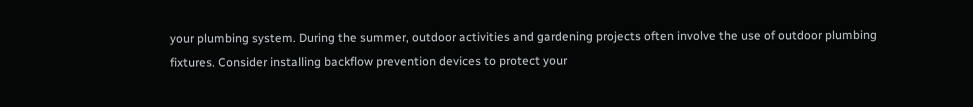your plumbing system. During the summer, outdoor activities and gardening projects often involve the use of outdoor plumbing fixtures. Consider installing backflow prevention devices to protect your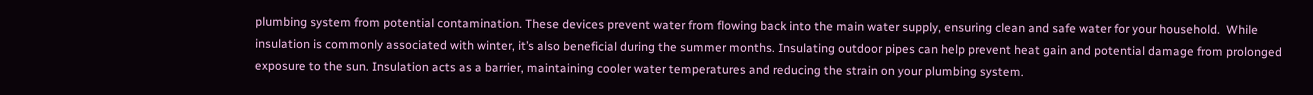plumbing system from potential contamination. These devices prevent water from flowing back into the main water supply, ensuring clean and safe water for your household.  While insulation is commonly associated with winter, it’s also beneficial during the summer months. Insulating outdoor pipes can help prevent heat gain and potential damage from prolonged exposure to the sun. Insulation acts as a barrier, maintaining cooler water temperatures and reducing the strain on your plumbing system.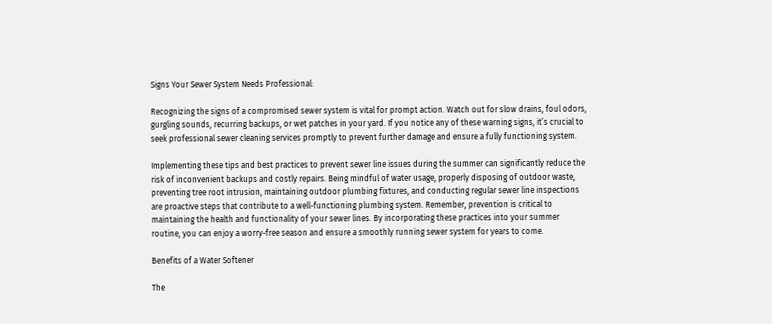Signs Your Sewer System Needs Professional:

Recognizing the signs of a compromised sewer system is vital for prompt action. Watch out for slow drains, foul odors, gurgling sounds, recurring backups, or wet patches in your yard. If you notice any of these warning signs, it’s crucial to seek professional sewer cleaning services promptly to prevent further damage and ensure a fully functioning system.

Implementing these tips and best practices to prevent sewer line issues during the summer can significantly reduce the risk of inconvenient backups and costly repairs. Being mindful of water usage, properly disposing of outdoor waste, preventing tree root intrusion, maintaining outdoor plumbing fixtures, and conducting regular sewer line inspections are proactive steps that contribute to a well-functioning plumbing system. Remember, prevention is critical to maintaining the health and functionality of your sewer lines. By incorporating these practices into your summer routine, you can enjoy a worry-free season and ensure a smoothly running sewer system for years to come.

Benefits of a Water Softener

The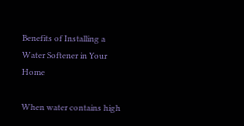Benefits of Installing a Water Softener in Your Home

When water contains high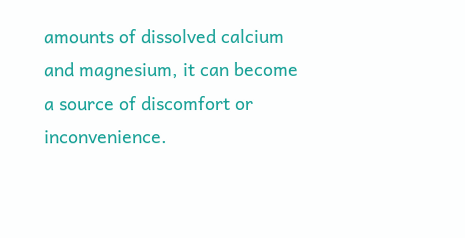amounts of dissolved calcium and magnesium, it can become a source of discomfort or inconvenience.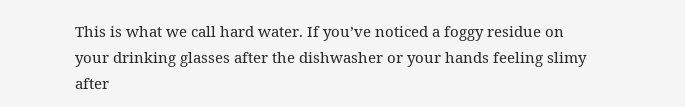This is what we call hard water. If you’ve noticed a foggy residue on your drinking glasses after the dishwasher or your hands feeling slimy after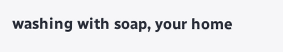washing with soap, your home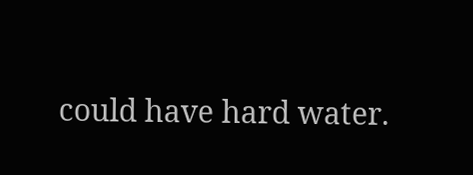could have hard water.